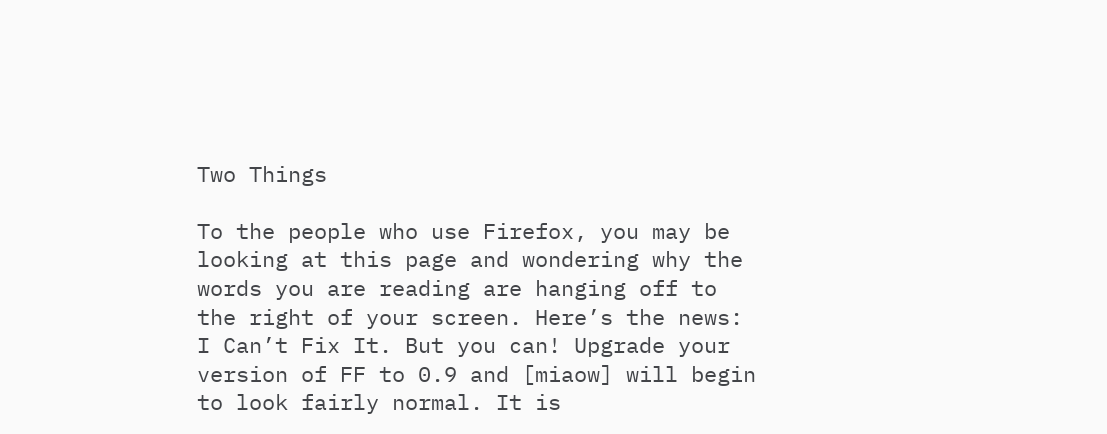Two Things

To the people who use Firefox, you may be looking at this page and wondering why the words you are reading are hanging off to the right of your screen. Here’s the news: I Can’t Fix It. But you can! Upgrade your version of FF to 0.9 and [miaow] will begin to look fairly normal. It is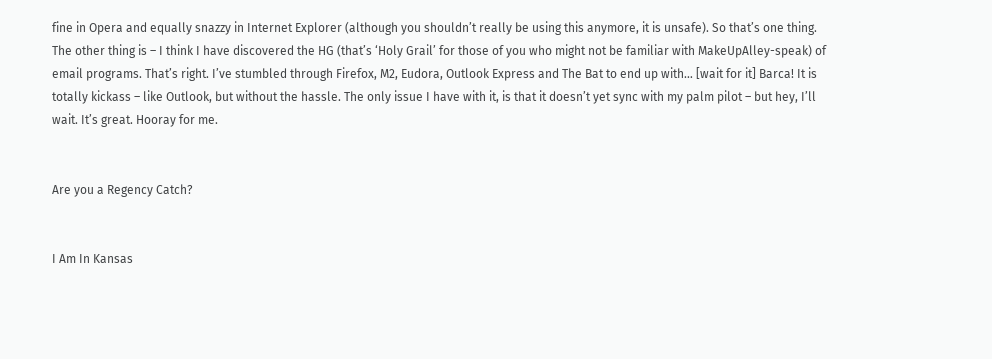fine in Opera and equally snazzy in Internet Explorer (although you shouldn’t really be using this anymore, it is unsafe). So that’s one thing. The other thing is – I think I have discovered the HG (that’s ‘Holy Grail’ for those of you who might not be familiar with MakeUpAlley-speak) of email programs. That’s right. I’ve stumbled through Firefox, M2, Eudora, Outlook Express and The Bat to end up with… [wait for it] Barca! It is totally kickass – like Outlook, but without the hassle. The only issue I have with it, is that it doesn’t yet sync with my palm pilot – but hey, I’ll wait. It’s great. Hooray for me.


Are you a Regency Catch?


I Am In Kansas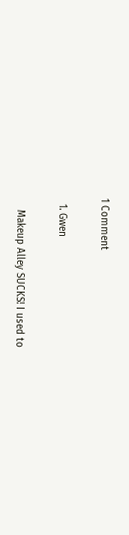1 Comment

  1. Gwen

    Makeup Alley SUCKS! I used to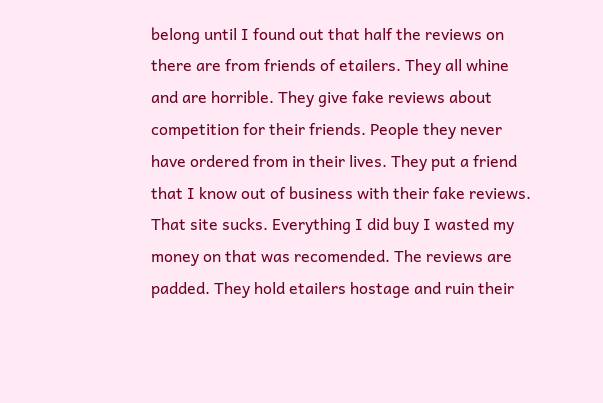belong until I found out that half the reviews on there are from friends of etailers. They all whine and are horrible. They give fake reviews about competition for their friends. People they never have ordered from in their lives. They put a friend that I know out of business with their fake reviews. That site sucks. Everything I did buy I wasted my money on that was recomended. The reviews are padded. They hold etailers hostage and ruin their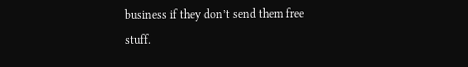business if they don’t send them free stuff.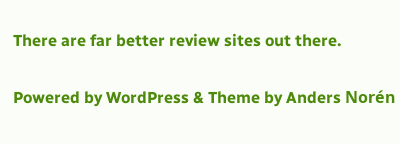There are far better review sites out there.

Powered by WordPress & Theme by Anders Norén